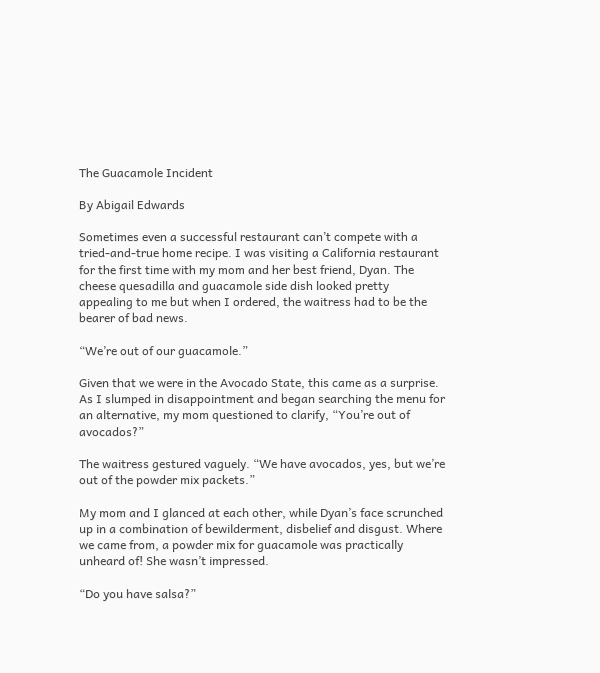The Guacamole Incident

By Abigail Edwards

Sometimes even a successful restaurant can’t compete with a tried-and-true home recipe. I was visiting a California restaurant for the first time with my mom and her best friend, Dyan. The cheese quesadilla and guacamole side dish looked pretty appealing to me but when I ordered, the waitress had to be the bearer of bad news.

“We’re out of our guacamole.”

Given that we were in the Avocado State, this came as a surprise. As I slumped in disappointment and began searching the menu for an alternative, my mom questioned to clarify, “You’re out of avocados?”

The waitress gestured vaguely. “We have avocados, yes, but we’re out of the powder mix packets.”

My mom and I glanced at each other, while Dyan’s face scrunched up in a combination of bewilderment, disbelief and disgust. Where we came from, a powder mix for guacamole was practically unheard of! She wasn’t impressed.

“Do you have salsa?”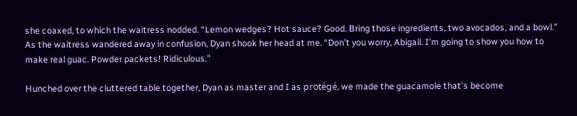she coaxed, to which the waitress nodded. “Lemon wedges? Hot sauce? Good. Bring those ingredients, two avocados, and a bowl.” As the waitress wandered away in confusion, Dyan shook her head at me. “Don’t you worry, Abigail. I’m going to show you how to make real guac. Powder packets! Ridiculous.”

Hunched over the cluttered table together, Dyan as master and I as protégé, we made the guacamole that’s become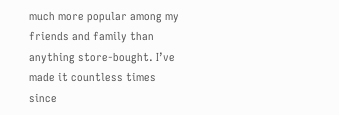much more popular among my friends and family than anything store-bought. I’ve made it countless times since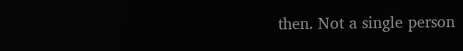then. Not a single person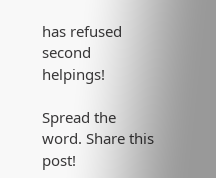has refused second helpings!

Spread the word. Share this post!